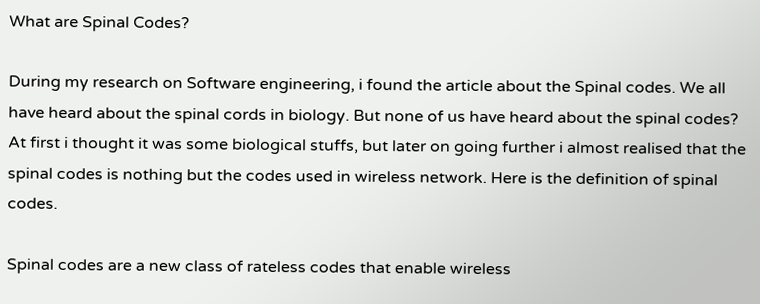What are Spinal Codes?

During my research on Software engineering, i found the article about the Spinal codes. We all have heard about the spinal cords in biology. But none of us have heard about the spinal codes? At first i thought it was some biological stuffs, but later on going further i almost realised that the spinal codes is nothing but the codes used in wireless network. Here is the definition of spinal codes.

Spinal codes are a new class of rateless codes that enable wireless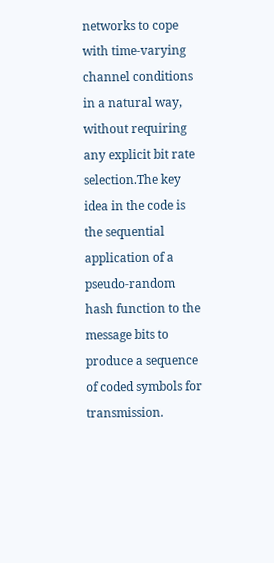networks to cope with time-varying channel conditions in a natural way, without requiring any explicit bit rate selection.The key idea in the code is the sequential application of a pseudo-random hash function to the message bits to produce a sequence of coded symbols for transmission.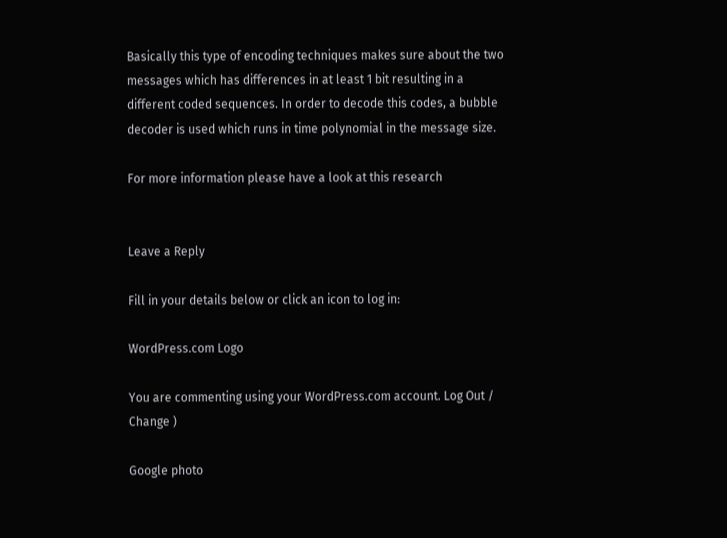Basically this type of encoding techniques makes sure about the two messages which has differences in at least 1 bit resulting in a different coded sequences. In order to decode this codes, a bubble decoder is used which runs in time polynomial in the message size.

For more information please have a look at this research


Leave a Reply

Fill in your details below or click an icon to log in:

WordPress.com Logo

You are commenting using your WordPress.com account. Log Out /  Change )

Google photo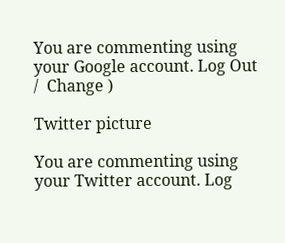You are commenting using your Google account. Log Out /  Change )

Twitter picture

You are commenting using your Twitter account. Log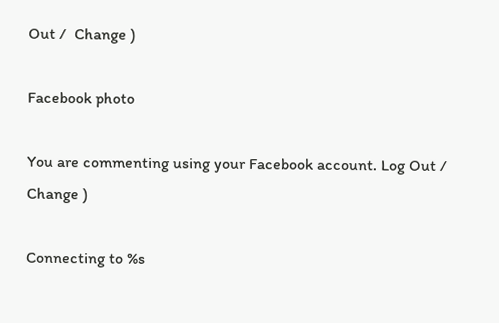Out /  Change )

Facebook photo

You are commenting using your Facebook account. Log Out /  Change )

Connecting to %s